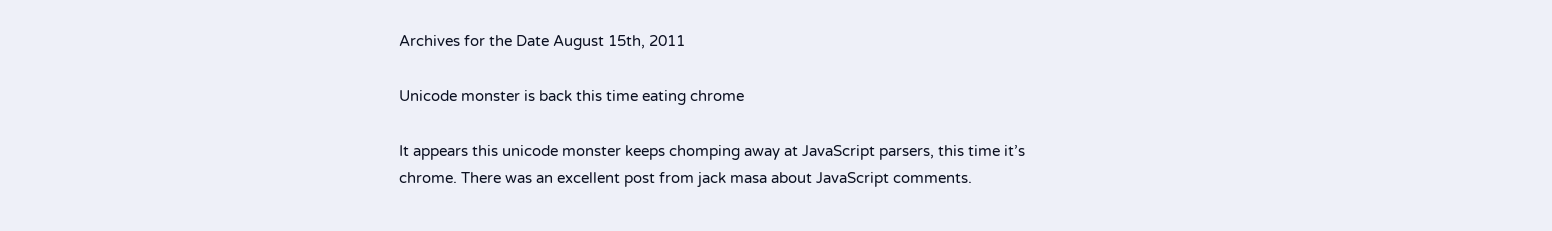Archives for the Date August 15th, 2011

Unicode monster is back this time eating chrome

It appears this unicode monster keeps chomping away at JavaScript parsers, this time it’s chrome. There was an excellent post from jack masa about JavaScript comments.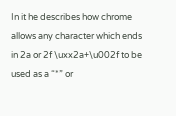In it he describes how chrome allows any character which ends in 2a or 2f \uxx2a+\u002f to be used as a “*” or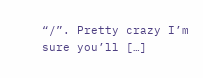“/”. Pretty crazy I’m sure you’ll […]